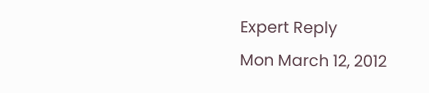Expert Reply
Mon March 12, 2012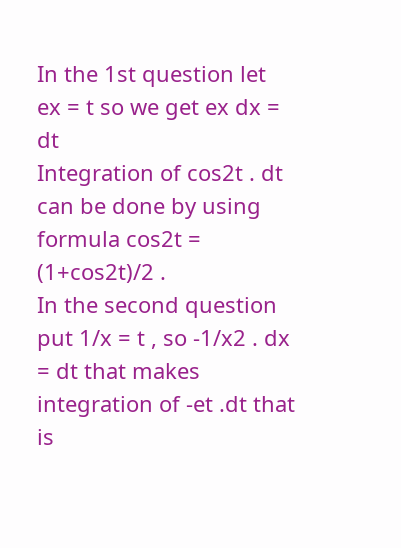In the 1st question let ex = t so we get ex dx = dt
Integration of cos2t . dt can be done by using formula cos2t = (1+cos2t)/2 .
In the second question put 1/x = t , so -1/x2 . dx = dt that makes integration of -et .dt that is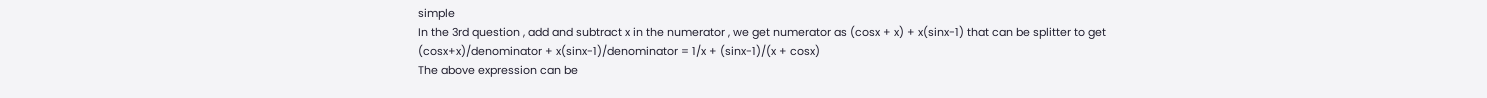simple
In the 3rd question , add and subtract x in the numerator , we get numerator as (cosx + x) + x(sinx-1) that can be splitter to get
(cosx+x)/denominator + x(sinx-1)/denominator = 1/x + (sinx-1)/(x + cosx)
The above expression can be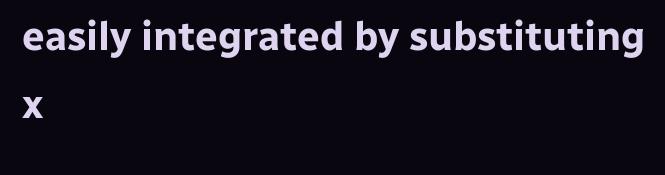easily integrated by substituting x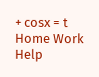+ cosx = t
Home Work Help